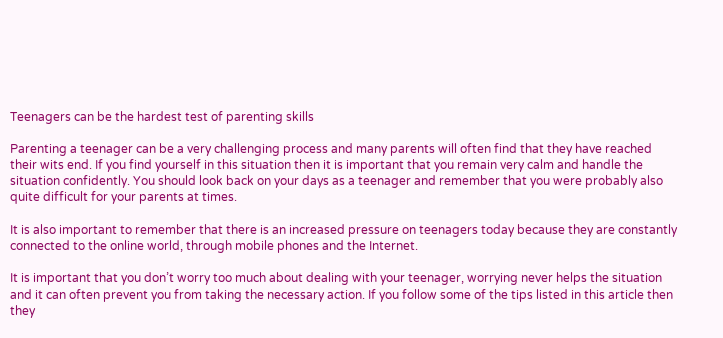Teenagers can be the hardest test of parenting skills

Parenting a teenager can be a very challenging process and many parents will often find that they have reached their wits end. If you find yourself in this situation then it is important that you remain very calm and handle the situation confidently. You should look back on your days as a teenager and remember that you were probably also quite difficult for your parents at times.

It is also important to remember that there is an increased pressure on teenagers today because they are constantly connected to the online world, through mobile phones and the Internet.

It is important that you don’t worry too much about dealing with your teenager, worrying never helps the situation and it can often prevent you from taking the necessary action. If you follow some of the tips listed in this article then they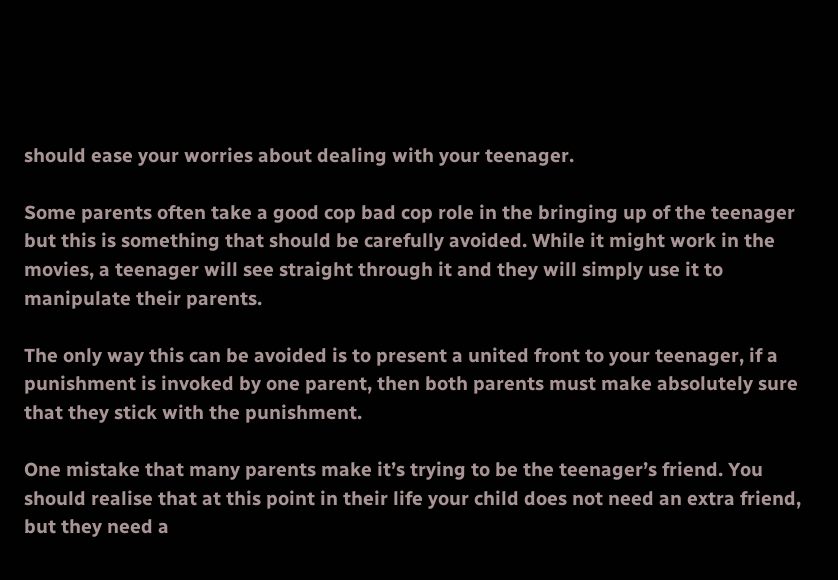should ease your worries about dealing with your teenager.

Some parents often take a good cop bad cop role in the bringing up of the teenager but this is something that should be carefully avoided. While it might work in the movies, a teenager will see straight through it and they will simply use it to manipulate their parents.

The only way this can be avoided is to present a united front to your teenager, if a punishment is invoked by one parent, then both parents must make absolutely sure that they stick with the punishment.

One mistake that many parents make it’s trying to be the teenager’s friend. You should realise that at this point in their life your child does not need an extra friend, but they need a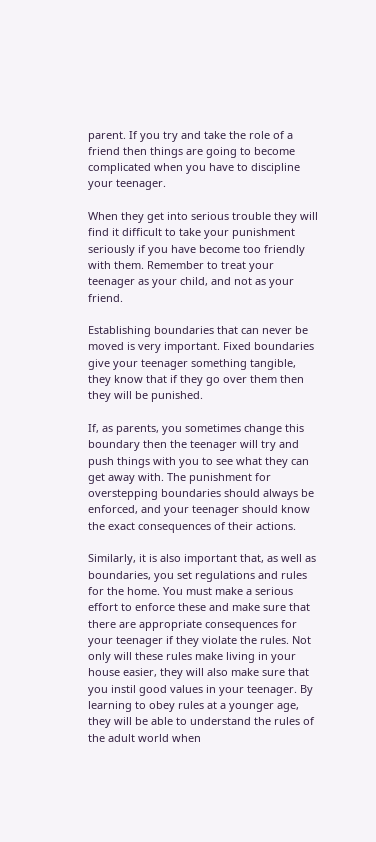parent. If you try and take the role of a friend then things are going to become complicated when you have to discipline your teenager.

When they get into serious trouble they will find it difficult to take your punishment seriously if you have become too friendly with them. Remember to treat your teenager as your child, and not as your friend.

Establishing boundaries that can never be moved is very important. Fixed boundaries give your teenager something tangible, they know that if they go over them then they will be punished.

If, as parents, you sometimes change this boundary then the teenager will try and push things with you to see what they can get away with. The punishment for overstepping boundaries should always be enforced, and your teenager should know the exact consequences of their actions.

Similarly, it is also important that, as well as boundaries, you set regulations and rules for the home. You must make a serious effort to enforce these and make sure that there are appropriate consequences for your teenager if they violate the rules. Not only will these rules make living in your house easier, they will also make sure that you instil good values in your teenager. By learning to obey rules at a younger age, they will be able to understand the rules of the adult world when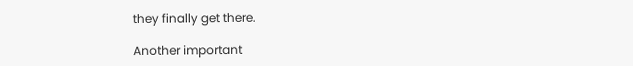they finally get there.

Another important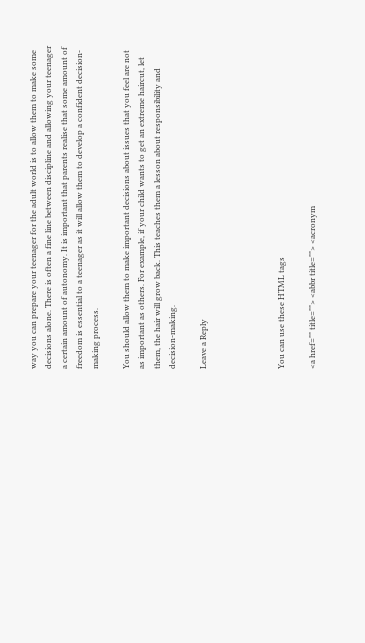way you can prepare your teenager for the adult world is to allow them to make some decisions alone. There is often a fine line between discipline and allowing your teenager a certain amount of autonomy. It is important that parents realise that some amount of freedom is essential to a teenager as it will allow them to develop a confident decision-making process.

You should allow them to make important decisions about issues that you feel are not as important as others. For example, if your child wants to get an extreme haircut, let them, the hair will grow back. This teaches them a lesson about responsibility and decision-making.

Leave a Reply




You can use these HTML tags

<a href="" title=""> <abbr title=""> <acronym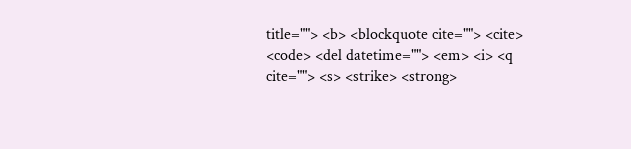title=""> <b> <blockquote cite=""> <cite> <code> <del datetime=""> <em> <i> <q cite=""> <s> <strike> <strong>